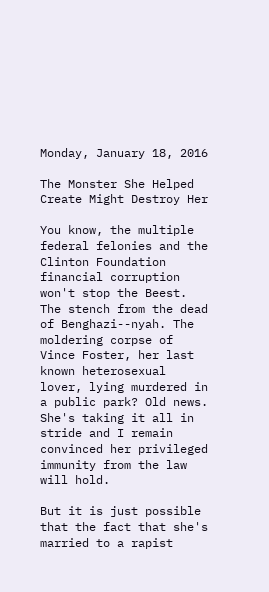Monday, January 18, 2016

The Monster She Helped Create Might Destroy Her

You know, the multiple federal felonies and the Clinton Foundation financial corruption won't stop the Beest. The stench from the dead of Benghazi--nyah. The moldering corpse of Vince Foster, her last known heterosexual lover, lying murdered in a public park? Old news. She's taking it all in stride and I remain convinced her privileged immunity from the law will hold.

But it is just possible that the fact that she's married to a rapist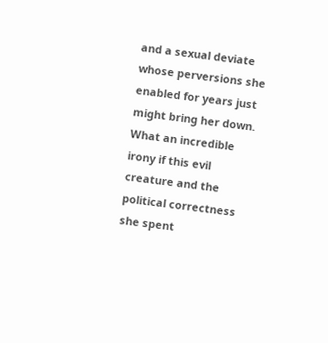and a sexual deviate whose perversions she enabled for years just might bring her down. What an incredible irony if this evil creature and the political correctness she spent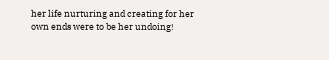her life nurturing and creating for her own ends were to be her undoing!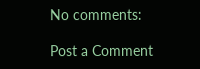No comments:

Post a Comment